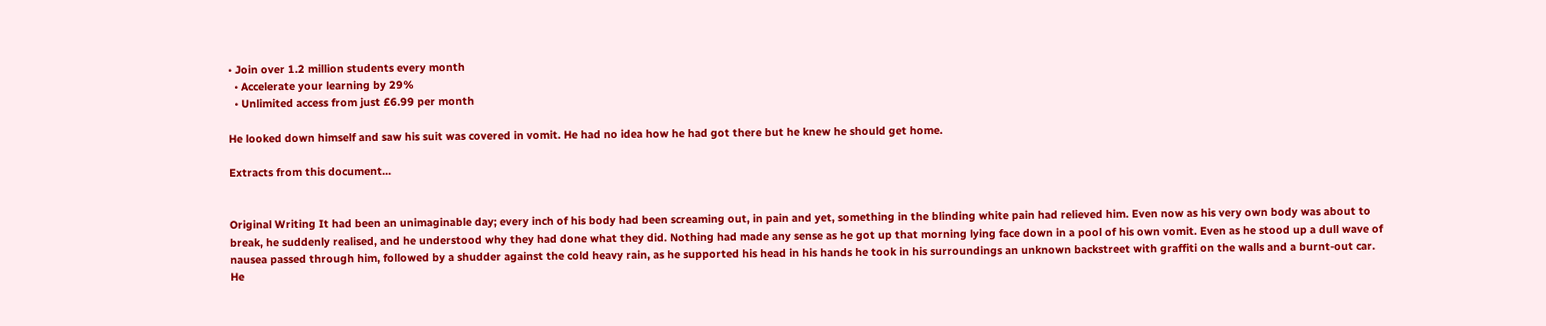• Join over 1.2 million students every month
  • Accelerate your learning by 29%
  • Unlimited access from just £6.99 per month

He looked down himself and saw his suit was covered in vomit. He had no idea how he had got there but he knew he should get home.

Extracts from this document...


Original Writing It had been an unimaginable day; every inch of his body had been screaming out, in pain and yet, something in the blinding white pain had relieved him. Even now as his very own body was about to break, he suddenly realised, and he understood why they had done what they did. Nothing had made any sense as he got up that morning lying face down in a pool of his own vomit. Even as he stood up a dull wave of nausea passed through him, followed by a shudder against the cold heavy rain, as he supported his head in his hands he took in his surroundings an unknown backstreet with graffiti on the walls and a burnt-out car. He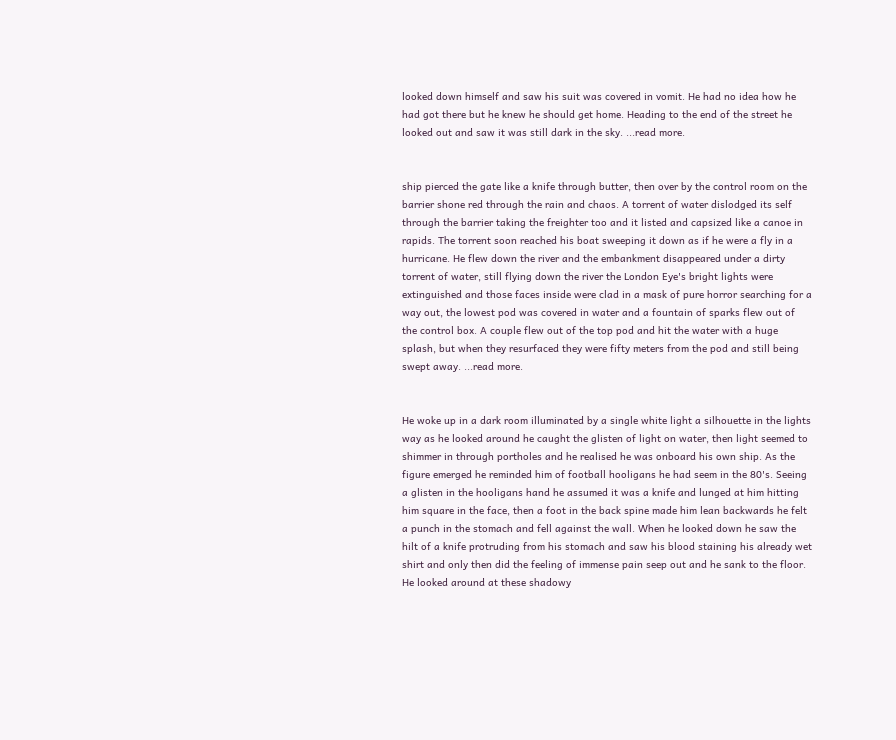looked down himself and saw his suit was covered in vomit. He had no idea how he had got there but he knew he should get home. Heading to the end of the street he looked out and saw it was still dark in the sky. ...read more.


ship pierced the gate like a knife through butter, then over by the control room on the barrier shone red through the rain and chaos. A torrent of water dislodged its self through the barrier taking the freighter too and it listed and capsized like a canoe in rapids. The torrent soon reached his boat sweeping it down as if he were a fly in a hurricane. He flew down the river and the embankment disappeared under a dirty torrent of water, still flying down the river the London Eye's bright lights were extinguished and those faces inside were clad in a mask of pure horror searching for a way out, the lowest pod was covered in water and a fountain of sparks flew out of the control box. A couple flew out of the top pod and hit the water with a huge splash, but when they resurfaced they were fifty meters from the pod and still being swept away. ...read more.


He woke up in a dark room illuminated by a single white light a silhouette in the lights way as he looked around he caught the glisten of light on water, then light seemed to shimmer in through portholes and he realised he was onboard his own ship. As the figure emerged he reminded him of football hooligans he had seem in the 80's. Seeing a glisten in the hooligans hand he assumed it was a knife and lunged at him hitting him square in the face, then a foot in the back spine made him lean backwards he felt a punch in the stomach and fell against the wall. When he looked down he saw the hilt of a knife protruding from his stomach and saw his blood staining his already wet shirt and only then did the feeling of immense pain seep out and he sank to the floor. He looked around at these shadowy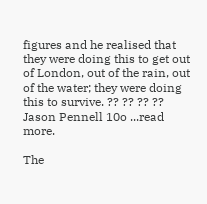figures and he realised that they were doing this to get out of London, out of the rain, out of the water; they were doing this to survive. ?? ?? ?? ?? Jason Pennell 10o ...read more.

The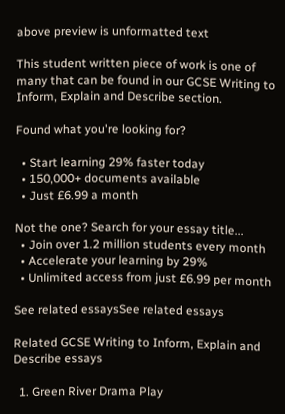above preview is unformatted text

This student written piece of work is one of many that can be found in our GCSE Writing to Inform, Explain and Describe section.

Found what you're looking for?

  • Start learning 29% faster today
  • 150,000+ documents available
  • Just £6.99 a month

Not the one? Search for your essay title...
  • Join over 1.2 million students every month
  • Accelerate your learning by 29%
  • Unlimited access from just £6.99 per month

See related essaysSee related essays

Related GCSE Writing to Inform, Explain and Describe essays

  1. Green River Drama Play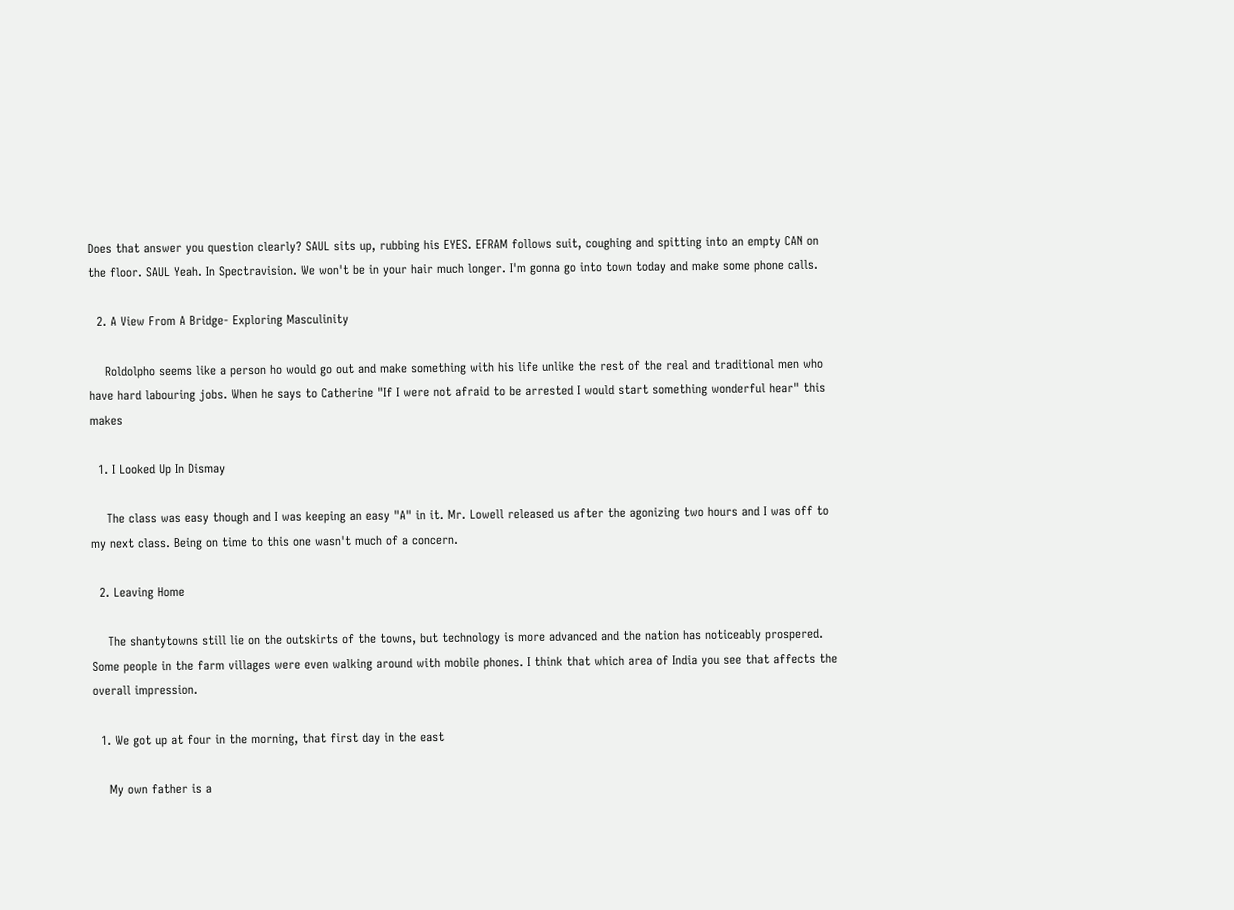Does that answer you question clearly? SAUL sits up, rubbing his EYES. EFRAM follows suit, coughing and spitting into an empty CAN on the floor. SAUL Yeah. In Spectravision. We won't be in your hair much longer. I'm gonna go into town today and make some phone calls.

  2. A View From A Bridge- Exploring Masculinity

    Roldolpho seems like a person ho would go out and make something with his life unlike the rest of the real and traditional men who have hard labouring jobs. When he says to Catherine "If I were not afraid to be arrested I would start something wonderful hear" this makes

  1. I Looked Up In Dismay

    The class was easy though and I was keeping an easy "A" in it. Mr. Lowell released us after the agonizing two hours and I was off to my next class. Being on time to this one wasn't much of a concern.

  2. Leaving Home

    The shantytowns still lie on the outskirts of the towns, but technology is more advanced and the nation has noticeably prospered. Some people in the farm villages were even walking around with mobile phones. I think that which area of India you see that affects the overall impression.

  1. We got up at four in the morning, that first day in the east

    My own father is a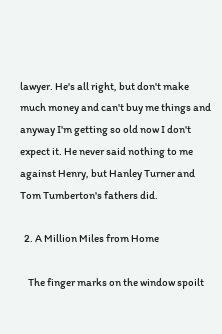lawyer. He's all right, but don't make much money and can't buy me things and anyway I'm getting so old now I don't expect it. He never said nothing to me against Henry, but Hanley Turner and Tom Tumberton's fathers did.

  2. A Million Miles from Home

    The finger marks on the window spoilt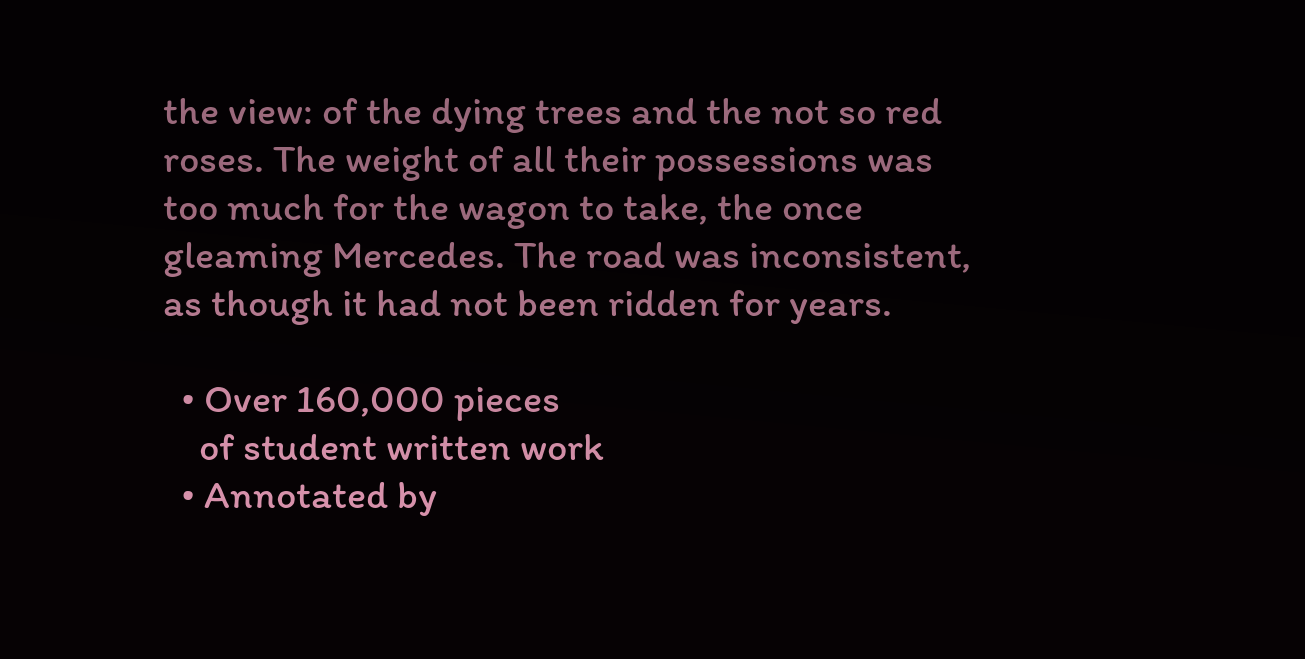the view: of the dying trees and the not so red roses. The weight of all their possessions was too much for the wagon to take, the once gleaming Mercedes. The road was inconsistent, as though it had not been ridden for years.

  • Over 160,000 pieces
    of student written work
  • Annotated by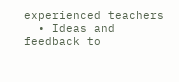experienced teachers
  • Ideas and feedback to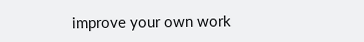improve your own work